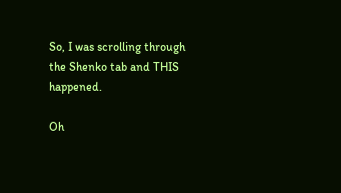So, I was scrolling through the Shenko tab and THIS happened.

Oh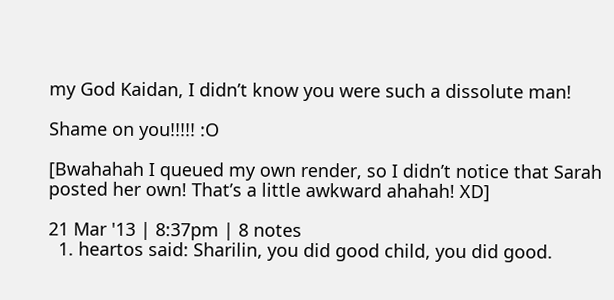my God Kaidan, I didn’t know you were such a dissolute man!

Shame on you!!!!! :O

[Bwahahah I queued my own render, so I didn’t notice that Sarah posted her own! That’s a little awkward ahahah! XD]

21 Mar '13 | 8:37pm | 8 notes
  1. heartos said: Sharilin, you did good child, you did good.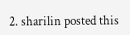2. sharilin posted this